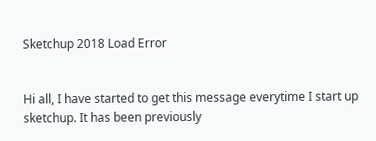Sketchup 2018 Load Error


Hi all, I have started to get this message everytime I start up sketchup. It has been previously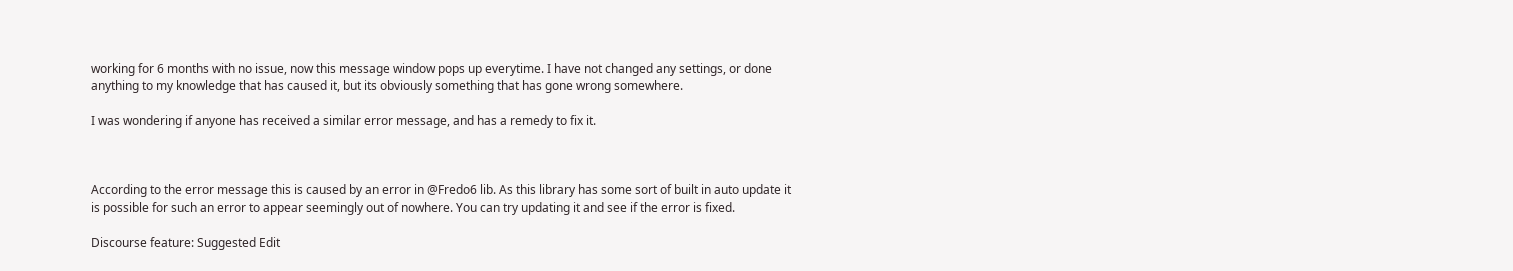working for 6 months with no issue, now this message window pops up everytime. I have not changed any settings, or done anything to my knowledge that has caused it, but its obviously something that has gone wrong somewhere.

I was wondering if anyone has received a similar error message, and has a remedy to fix it.



According to the error message this is caused by an error in @Fredo6 lib. As this library has some sort of built in auto update it is possible for such an error to appear seemingly out of nowhere. You can try updating it and see if the error is fixed.

Discourse feature: Suggested Edit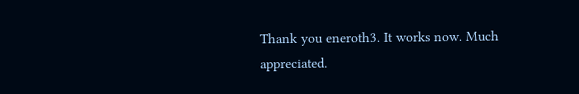Thank you eneroth3. It works now. Much appreciated.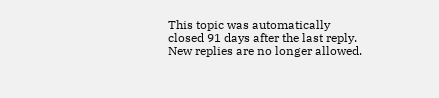This topic was automatically closed 91 days after the last reply. New replies are no longer allowed.